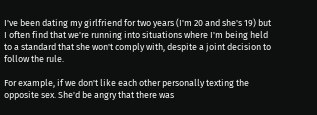I've been dating my girlfriend for two years (I'm 20 and she's 19) but I often find that we're running into situations where I'm being held to a standard that she won't comply with, despite a joint decision to follow the rule.

For example, if we don't like each other personally texting the opposite sex. She'd be angry that there was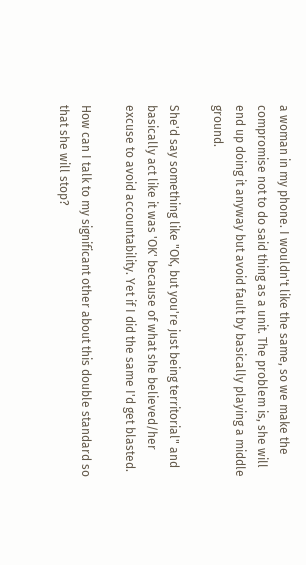a woman in my phone. I wouldn't like the same, so we make the compromise not to do said thing as a unit. The problem is, she will end up doing it anyway but avoid fault by basically playing a middle ground.

She'd say something like "OK, but you're just being territorial" and basically act like it was 'OK' because of what she believed/her excuse to avoid accountability. Yet if I did the same I'd get blasted.

How can I talk to my significant other about this double standard so that she will stop?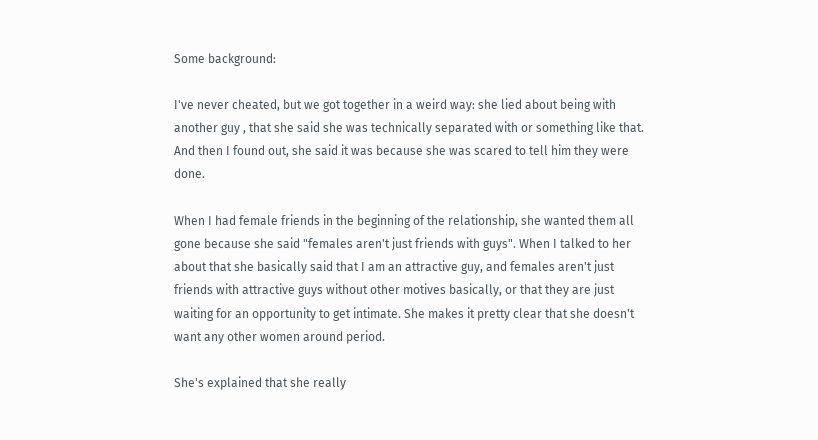Some background:

I've never cheated, but we got together in a weird way: she lied about being with another guy , that she said she was technically separated with or something like that. And then I found out, she said it was because she was scared to tell him they were done.

When I had female friends in the beginning of the relationship, she wanted them all gone because she said "females aren't just friends with guys". When I talked to her about that she basically said that I am an attractive guy, and females aren't just friends with attractive guys without other motives basically, or that they are just waiting for an opportunity to get intimate. She makes it pretty clear that she doesn't want any other women around period.

She's explained that she really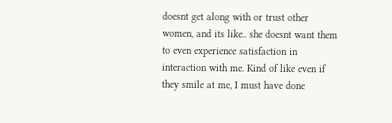doesnt get along with or trust other women, and its like.. she doesnt want them to even experience satisfaction in interaction with me. Kind of like even if they smile at me, I must have done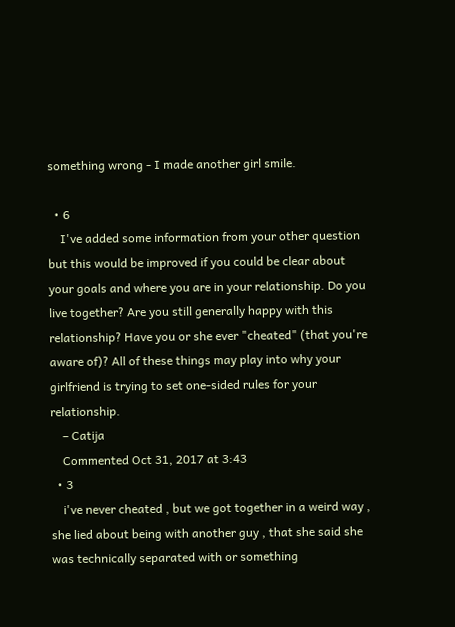something wrong - I made another girl smile.

  • 6
    I've added some information from your other question but this would be improved if you could be clear about your goals and where you are in your relationship. Do you live together? Are you still generally happy with this relationship? Have you or she ever "cheated" (that you're aware of)? All of these things may play into why your girlfriend is trying to set one-sided rules for your relationship.
    – Catija
    Commented Oct 31, 2017 at 3:43
  • 3
    i've never cheated , but we got together in a weird way , she lied about being with another guy , that she said she was technically separated with or something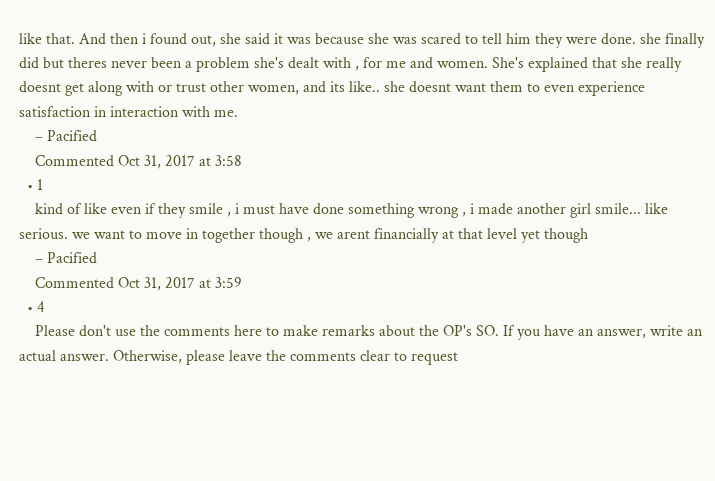like that. And then i found out, she said it was because she was scared to tell him they were done. she finally did but theres never been a problem she's dealt with , for me and women. She's explained that she really doesnt get along with or trust other women, and its like.. she doesnt want them to even experience satisfaction in interaction with me.
    – Pacified
    Commented Oct 31, 2017 at 3:58
  • 1
    kind of like even if they smile , i must have done something wrong , i made another girl smile... like serious. we want to move in together though , we arent financially at that level yet though
    – Pacified
    Commented Oct 31, 2017 at 3:59
  • 4
    Please don't use the comments here to make remarks about the OP's SO. If you have an answer, write an actual answer. Otherwise, please leave the comments clear to request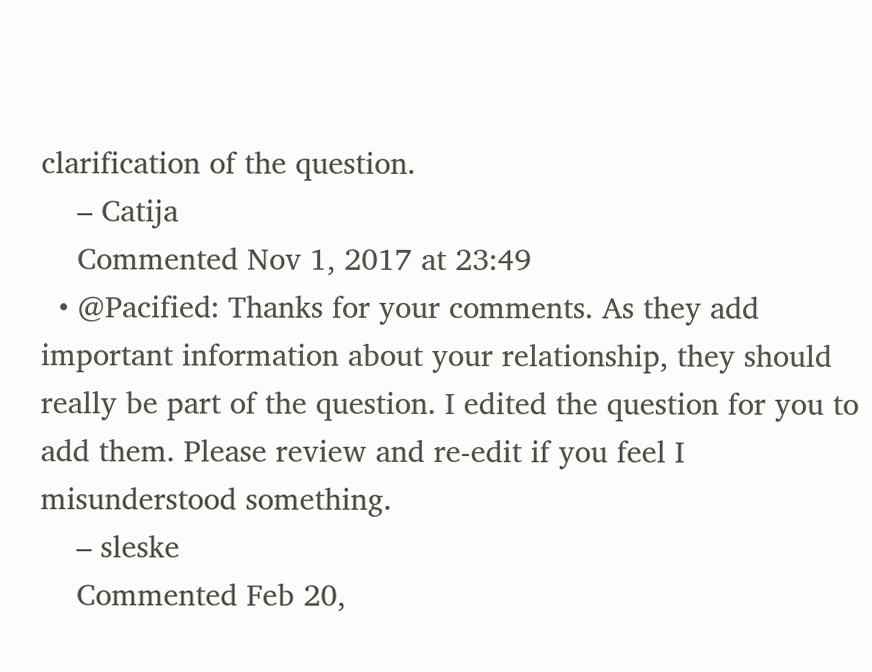clarification of the question.
    – Catija
    Commented Nov 1, 2017 at 23:49
  • @Pacified: Thanks for your comments. As they add important information about your relationship, they should really be part of the question. I edited the question for you to add them. Please review and re-edit if you feel I misunderstood something.
    – sleske
    Commented Feb 20,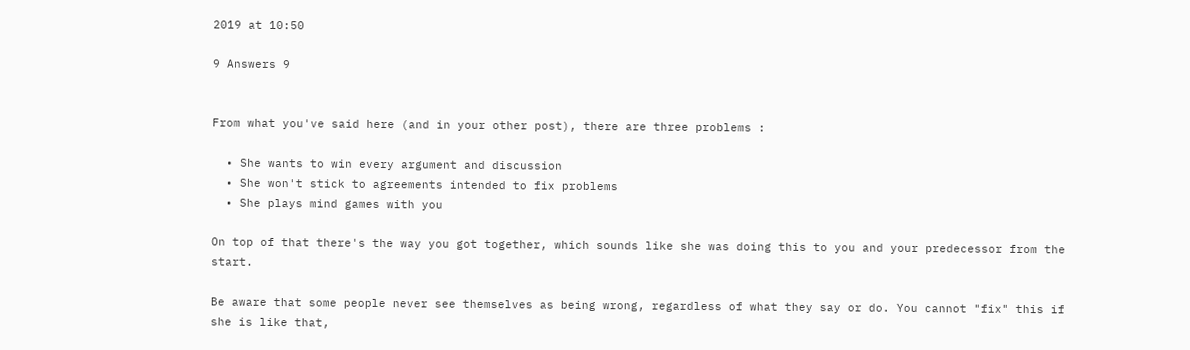2019 at 10:50

9 Answers 9


From what you've said here (and in your other post), there are three problems :

  • She wants to win every argument and discussion
  • She won't stick to agreements intended to fix problems
  • She plays mind games with you

On top of that there's the way you got together, which sounds like she was doing this to you and your predecessor from the start.

Be aware that some people never see themselves as being wrong, regardless of what they say or do. You cannot "fix" this if she is like that,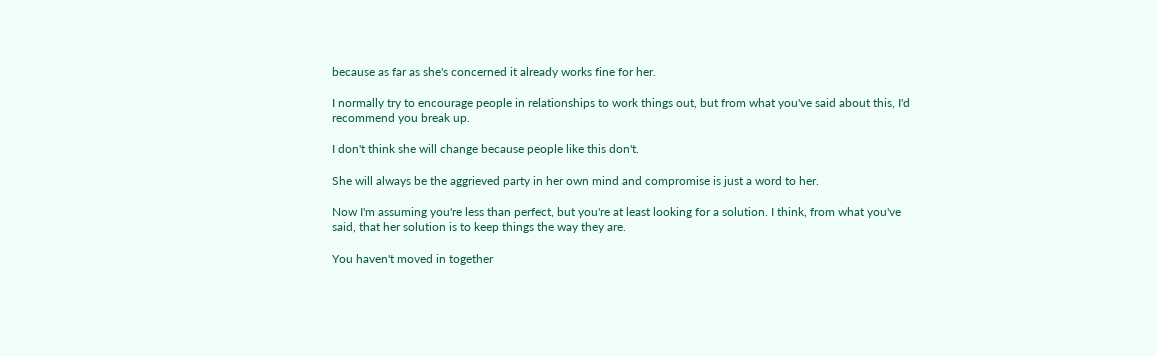because as far as she's concerned it already works fine for her.

I normally try to encourage people in relationships to work things out, but from what you've said about this, I'd recommend you break up.

I don't think she will change because people like this don't.

She will always be the aggrieved party in her own mind and compromise is just a word to her.

Now I'm assuming you're less than perfect, but you're at least looking for a solution. I think, from what you've said, that her solution is to keep things the way they are.

You haven't moved in together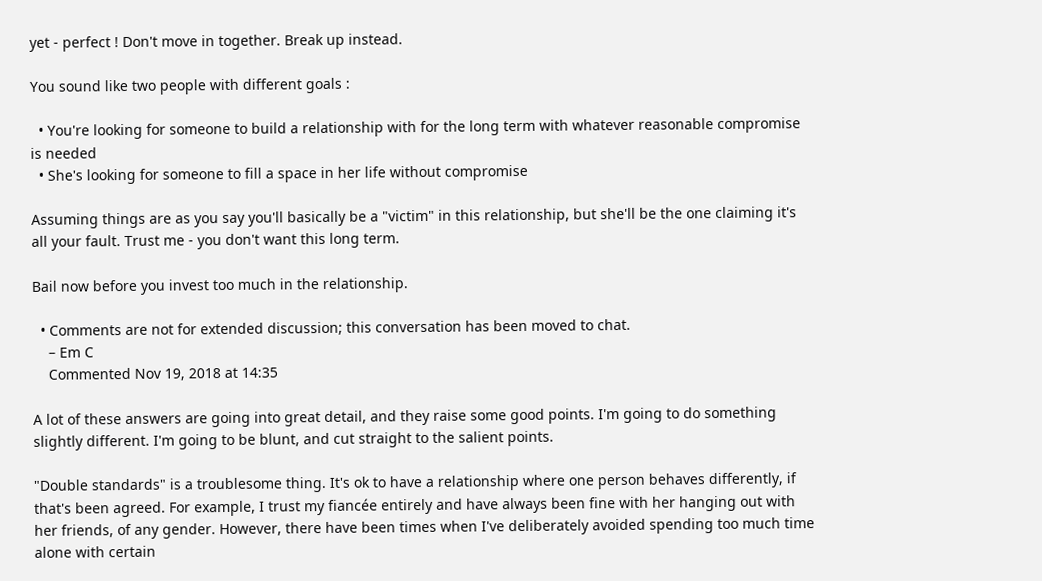yet - perfect ! Don't move in together. Break up instead.

You sound like two people with different goals :

  • You're looking for someone to build a relationship with for the long term with whatever reasonable compromise is needed
  • She's looking for someone to fill a space in her life without compromise

Assuming things are as you say you'll basically be a "victim" in this relationship, but she'll be the one claiming it's all your fault. Trust me - you don't want this long term.

Bail now before you invest too much in the relationship.

  • Comments are not for extended discussion; this conversation has been moved to chat.
    – Em C
    Commented Nov 19, 2018 at 14:35

A lot of these answers are going into great detail, and they raise some good points. I'm going to do something slightly different. I'm going to be blunt, and cut straight to the salient points.

"Double standards" is a troublesome thing. It's ok to have a relationship where one person behaves differently, if that's been agreed. For example, I trust my fiancée entirely and have always been fine with her hanging out with her friends, of any gender. However, there have been times when I've deliberately avoided spending too much time alone with certain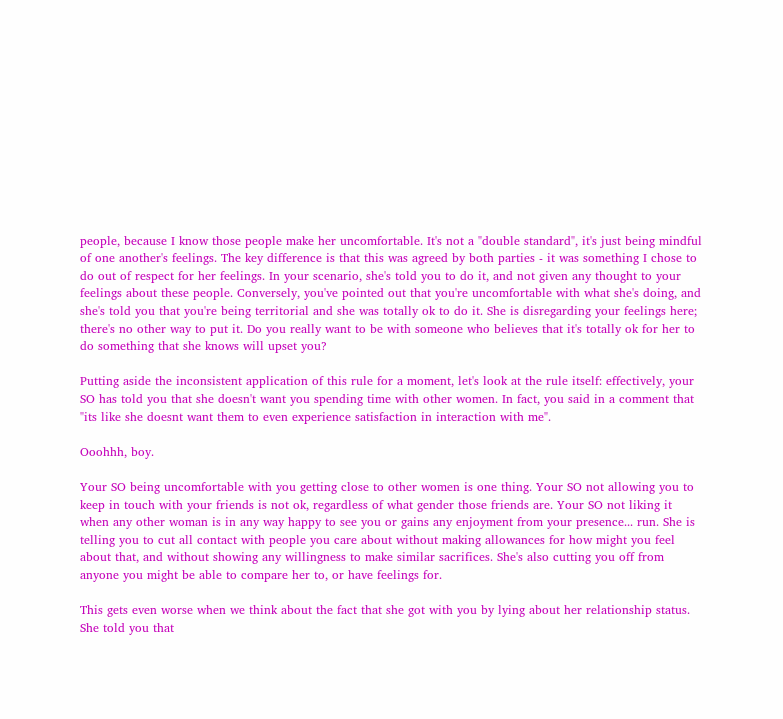people, because I know those people make her uncomfortable. It's not a "double standard", it's just being mindful of one another's feelings. The key difference is that this was agreed by both parties - it was something I chose to do out of respect for her feelings. In your scenario, she's told you to do it, and not given any thought to your feelings about these people. Conversely, you've pointed out that you're uncomfortable with what she's doing, and she's told you that you're being territorial and she was totally ok to do it. She is disregarding your feelings here; there's no other way to put it. Do you really want to be with someone who believes that it's totally ok for her to do something that she knows will upset you?

Putting aside the inconsistent application of this rule for a moment, let's look at the rule itself: effectively, your SO has told you that she doesn't want you spending time with other women. In fact, you said in a comment that "its like she doesnt want them to even experience satisfaction in interaction with me".

Ooohhh, boy.

Your SO being uncomfortable with you getting close to other women is one thing. Your SO not allowing you to keep in touch with your friends is not ok, regardless of what gender those friends are. Your SO not liking it when any other woman is in any way happy to see you or gains any enjoyment from your presence... run. She is telling you to cut all contact with people you care about without making allowances for how might you feel about that, and without showing any willingness to make similar sacrifices. She's also cutting you off from anyone you might be able to compare her to, or have feelings for.

This gets even worse when we think about the fact that she got with you by lying about her relationship status. She told you that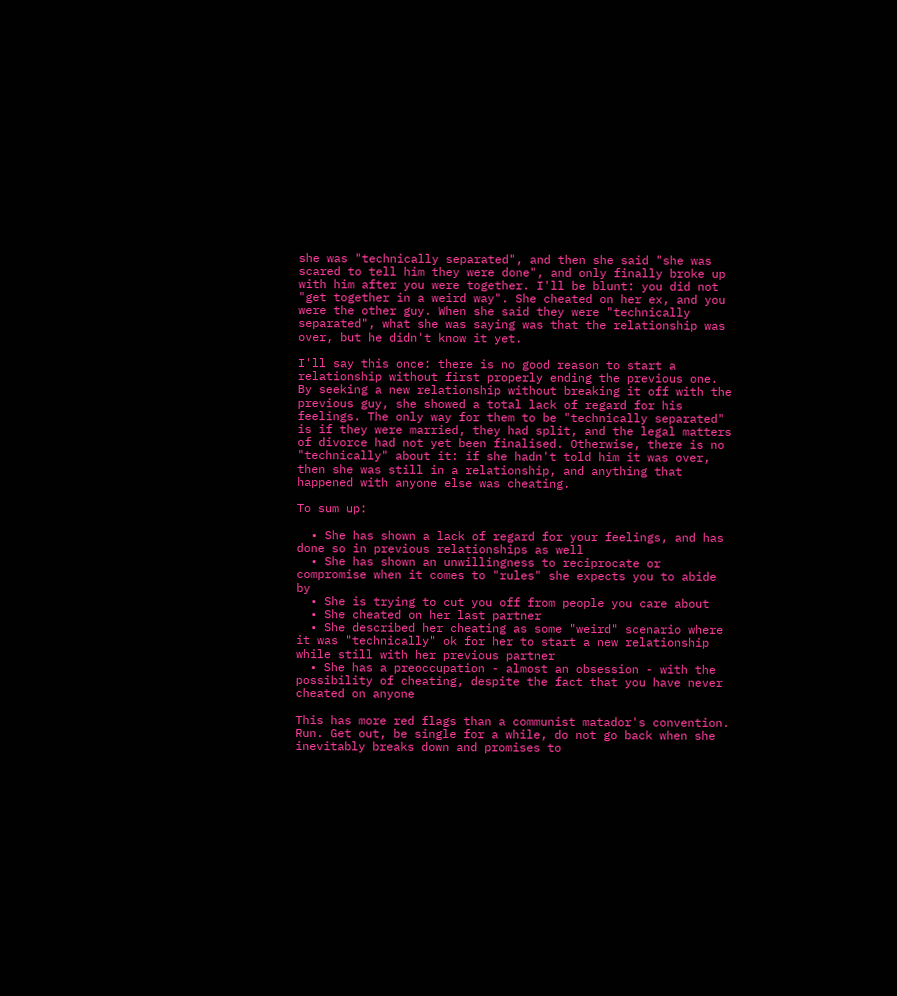she was "technically separated", and then she said "she was scared to tell him they were done", and only finally broke up with him after you were together. I'll be blunt: you did not "get together in a weird way". She cheated on her ex, and you were the other guy. When she said they were "technically separated", what she was saying was that the relationship was over, but he didn't know it yet.

I'll say this once: there is no good reason to start a relationship without first properly ending the previous one. By seeking a new relationship without breaking it off with the previous guy, she showed a total lack of regard for his feelings. The only way for them to be "technically separated" is if they were married, they had split, and the legal matters of divorce had not yet been finalised. Otherwise, there is no "technically" about it: if she hadn't told him it was over, then she was still in a relationship, and anything that happened with anyone else was cheating.

To sum up:

  • She has shown a lack of regard for your feelings, and has done so in previous relationships as well
  • She has shown an unwillingness to reciprocate or compromise when it comes to "rules" she expects you to abide by
  • She is trying to cut you off from people you care about
  • She cheated on her last partner
  • She described her cheating as some "weird" scenario where it was "technically" ok for her to start a new relationship while still with her previous partner
  • She has a preoccupation - almost an obsession - with the possibility of cheating, despite the fact that you have never cheated on anyone

This has more red flags than a communist matador's convention. Run. Get out, be single for a while, do not go back when she inevitably breaks down and promises to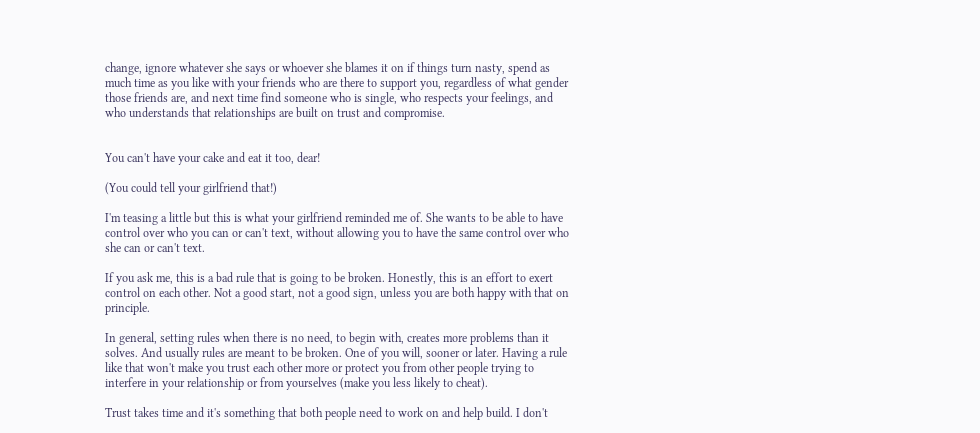change, ignore whatever she says or whoever she blames it on if things turn nasty, spend as much time as you like with your friends who are there to support you, regardless of what gender those friends are, and next time find someone who is single, who respects your feelings, and who understands that relationships are built on trust and compromise.


You can't have your cake and eat it too, dear!

(You could tell your girlfriend that!)

I'm teasing a little but this is what your girlfriend reminded me of. She wants to be able to have control over who you can or can't text, without allowing you to have the same control over who she can or can't text.

If you ask me, this is a bad rule that is going to be broken. Honestly, this is an effort to exert control on each other. Not a good start, not a good sign, unless you are both happy with that on principle.

In general, setting rules when there is no need, to begin with, creates more problems than it solves. And usually rules are meant to be broken. One of you will, sooner or later. Having a rule like that won't make you trust each other more or protect you from other people trying to interfere in your relationship or from yourselves (make you less likely to cheat).

Trust takes time and it's something that both people need to work on and help build. I don't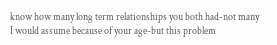know how many long term relationships you both had-not many I would assume because of your age-but this problem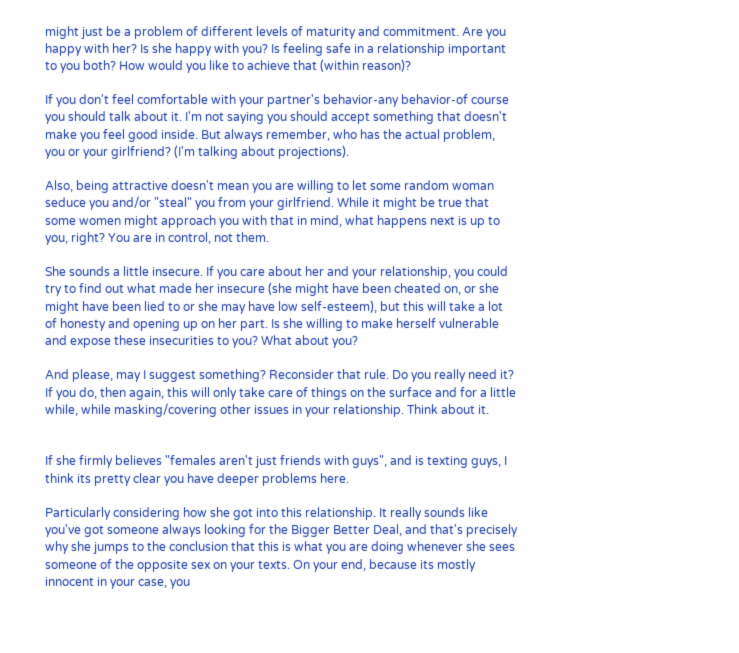might just be a problem of different levels of maturity and commitment. Are you happy with her? Is she happy with you? Is feeling safe in a relationship important to you both? How would you like to achieve that (within reason)?

If you don't feel comfortable with your partner's behavior-any behavior-of course you should talk about it. I'm not saying you should accept something that doesn't make you feel good inside. But always remember, who has the actual problem, you or your girlfriend? (I'm talking about projections).

Also, being attractive doesn't mean you are willing to let some random woman seduce you and/or "steal" you from your girlfriend. While it might be true that some women might approach you with that in mind, what happens next is up to you, right? You are in control, not them.

She sounds a little insecure. If you care about her and your relationship, you could try to find out what made her insecure (she might have been cheated on, or she might have been lied to or she may have low self-esteem), but this will take a lot of honesty and opening up on her part. Is she willing to make herself vulnerable and expose these insecurities to you? What about you?

And please, may I suggest something? Reconsider that rule. Do you really need it? If you do, then again, this will only take care of things on the surface and for a little while, while masking/covering other issues in your relationship. Think about it.


If she firmly believes "females aren't just friends with guys", and is texting guys, I think its pretty clear you have deeper problems here.

Particularly considering how she got into this relationship. It really sounds like you've got someone always looking for the Bigger Better Deal, and that's precisely why she jumps to the conclusion that this is what you are doing whenever she sees someone of the opposite sex on your texts. On your end, because its mostly innocent in your case, you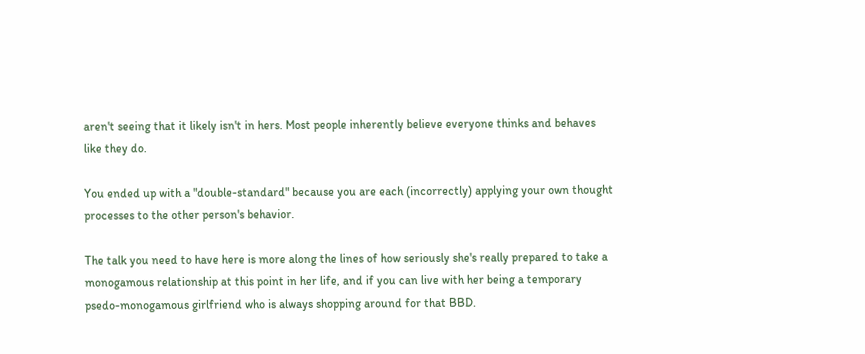aren't seeing that it likely isn't in hers. Most people inherently believe everyone thinks and behaves like they do.

You ended up with a "double-standard" because you are each (incorrectly) applying your own thought processes to the other person's behavior.

The talk you need to have here is more along the lines of how seriously she's really prepared to take a monogamous relationship at this point in her life, and if you can live with her being a temporary psedo-monogamous girlfriend who is always shopping around for that BBD.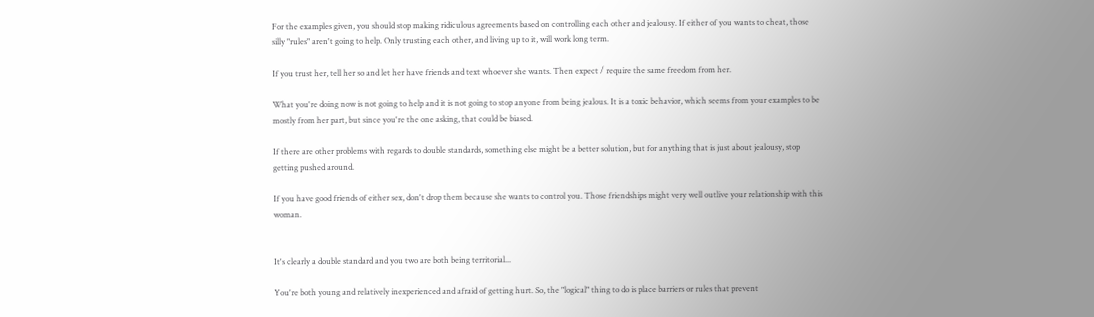For the examples given, you should stop making ridiculous agreements based on controlling each other and jealousy. If either of you wants to cheat, those silly "rules" aren't going to help. Only trusting each other, and living up to it, will work long term.

If you trust her, tell her so and let her have friends and text whoever she wants. Then expect / require the same freedom from her.

What you're doing now is not going to help and it is not going to stop anyone from being jealous. It is a toxic behavior, which seems from your examples to be mostly from her part, but since you're the one asking, that could be biased.

If there are other problems with regards to double standards, something else might be a better solution, but for anything that is just about jealousy, stop getting pushed around.

If you have good friends of either sex, don't drop them because she wants to control you. Those friendships might very well outlive your relationship with this woman.


It's clearly a double standard and you two are both being territorial...

You're both young and relatively inexperienced and afraid of getting hurt. So, the "logical" thing to do is place barriers or rules that prevent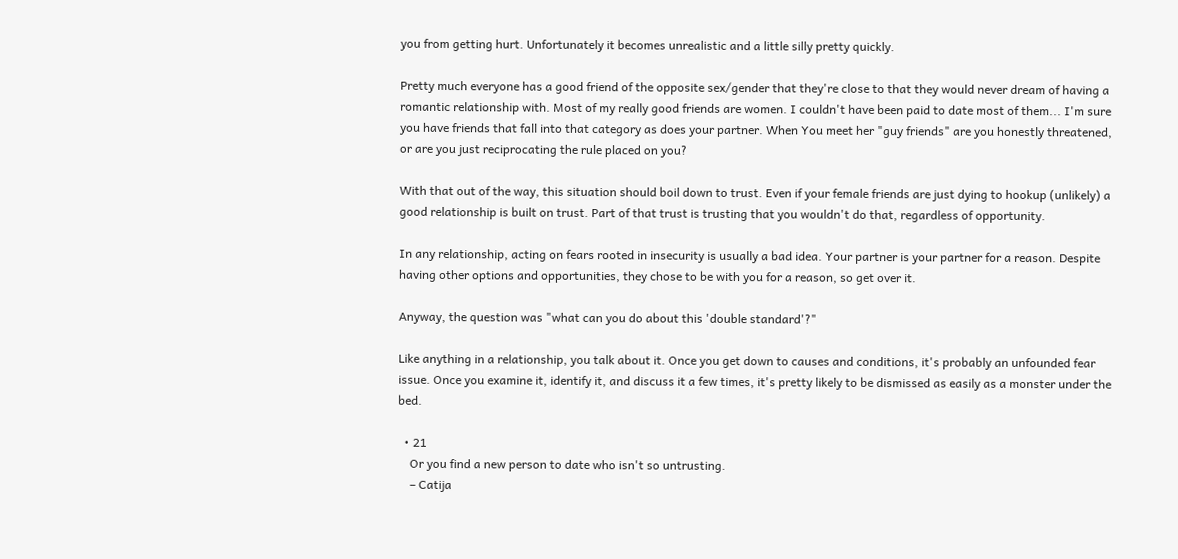you from getting hurt. Unfortunately it becomes unrealistic and a little silly pretty quickly.

Pretty much everyone has a good friend of the opposite sex/gender that they're close to that they would never dream of having a romantic relationship with. Most of my really good friends are women. I couldn't have been paid to date most of them... I'm sure you have friends that fall into that category as does your partner. When You meet her "guy friends" are you honestly threatened, or are you just reciprocating the rule placed on you?

With that out of the way, this situation should boil down to trust. Even if your female friends are just dying to hookup (unlikely) a good relationship is built on trust. Part of that trust is trusting that you wouldn't do that, regardless of opportunity.

In any relationship, acting on fears rooted in insecurity is usually a bad idea. Your partner is your partner for a reason. Despite having other options and opportunities, they chose to be with you for a reason, so get over it.

Anyway, the question was "what can you do about this 'double standard'?"

Like anything in a relationship, you talk about it. Once you get down to causes and conditions, it's probably an unfounded fear issue. Once you examine it, identify it, and discuss it a few times, it's pretty likely to be dismissed as easily as a monster under the bed.

  • 21
    Or you find a new person to date who isn't so untrusting.
    – Catija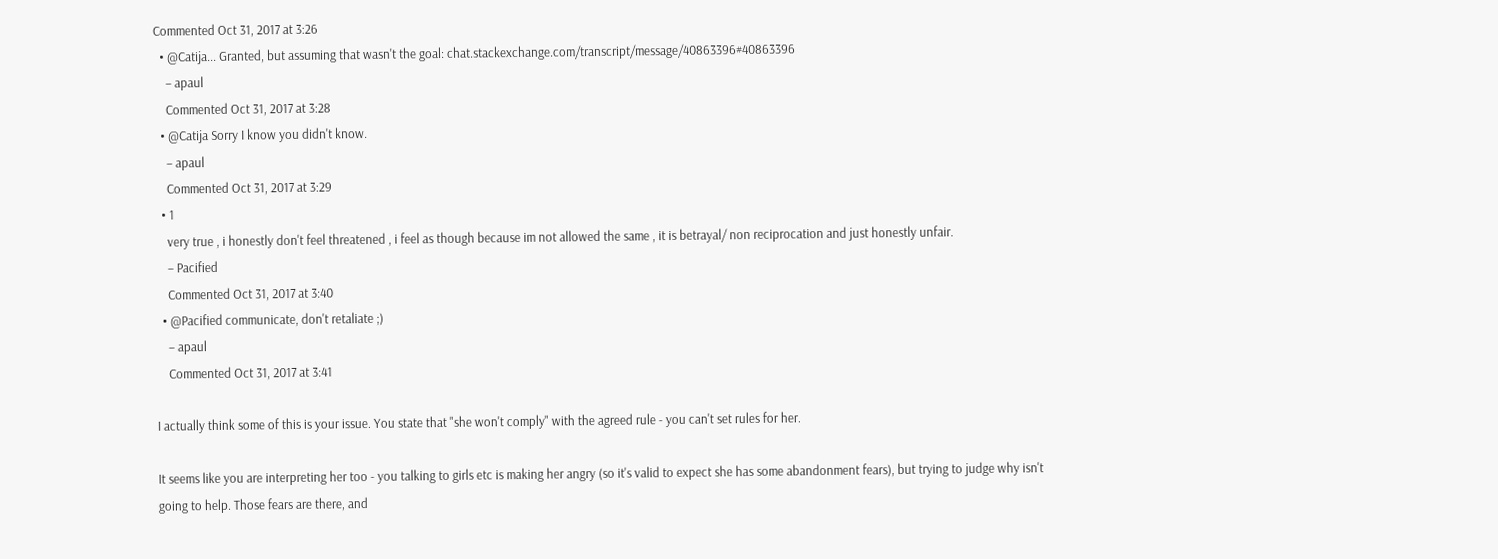Commented Oct 31, 2017 at 3:26
  • @Catija... Granted, but assuming that wasn't the goal: chat.stackexchange.com/transcript/message/40863396#40863396
    – apaul
    Commented Oct 31, 2017 at 3:28
  • @Catija Sorry I know you didn't know.
    – apaul
    Commented Oct 31, 2017 at 3:29
  • 1
    very true , i honestly don't feel threatened , i feel as though because im not allowed the same , it is betrayal/ non reciprocation and just honestly unfair.
    – Pacified
    Commented Oct 31, 2017 at 3:40
  • @Pacified communicate, don't retaliate ;)
    – apaul
    Commented Oct 31, 2017 at 3:41

I actually think some of this is your issue. You state that "she won't comply" with the agreed rule - you can't set rules for her.

It seems like you are interpreting her too - you talking to girls etc is making her angry (so it's valid to expect she has some abandonment fears), but trying to judge why isn't going to help. Those fears are there, and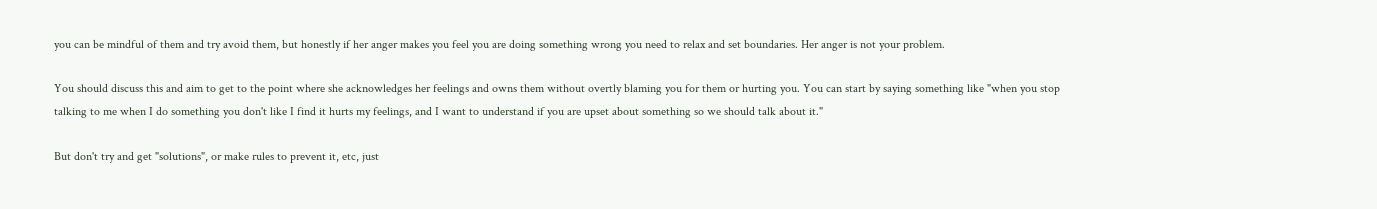you can be mindful of them and try avoid them, but honestly if her anger makes you feel you are doing something wrong you need to relax and set boundaries. Her anger is not your problem.

You should discuss this and aim to get to the point where she acknowledges her feelings and owns them without overtly blaming you for them or hurting you. You can start by saying something like "when you stop talking to me when I do something you don't like I find it hurts my feelings, and I want to understand if you are upset about something so we should talk about it."

But don't try and get "solutions", or make rules to prevent it, etc, just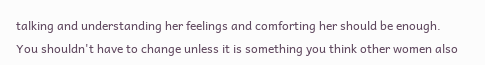talking and understanding her feelings and comforting her should be enough. You shouldn't have to change unless it is something you think other women also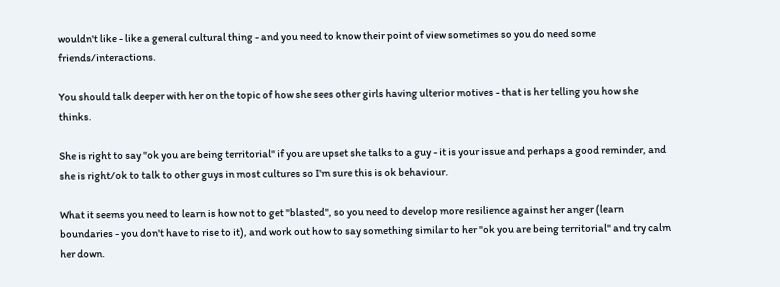wouldn't like - like a general cultural thing - and you need to know their point of view sometimes so you do need some friends/interactions.

You should talk deeper with her on the topic of how she sees other girls having ulterior motives - that is her telling you how she thinks.

She is right to say "ok you are being territorial" if you are upset she talks to a guy - it is your issue and perhaps a good reminder, and she is right/ok to talk to other guys in most cultures so I'm sure this is ok behaviour.

What it seems you need to learn is how not to get "blasted", so you need to develop more resilience against her anger (learn boundaries - you don't have to rise to it), and work out how to say something similar to her "ok you are being territorial" and try calm her down.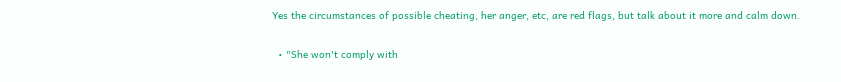Yes the circumstances of possible cheating, her anger, etc, are red flags, but talk about it more and calm down.

  • "She won't comply with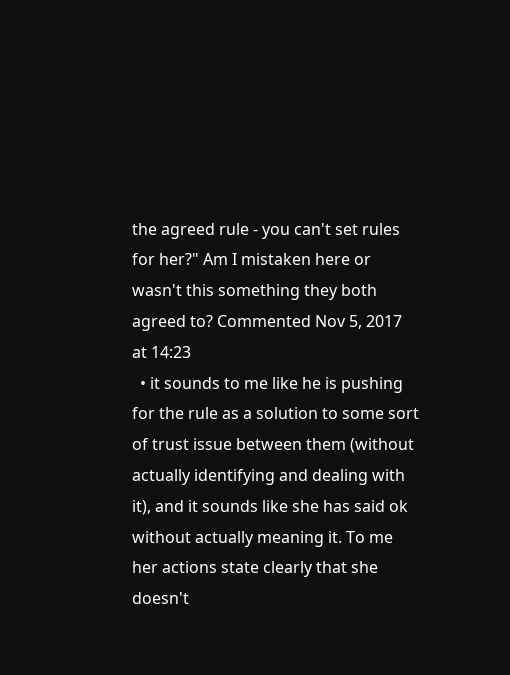the agreed rule - you can't set rules for her?" Am I mistaken here or wasn't this something they both agreed to? Commented Nov 5, 2017 at 14:23
  • it sounds to me like he is pushing for the rule as a solution to some sort of trust issue between them (without actually identifying and dealing with it), and it sounds like she has said ok without actually meaning it. To me her actions state clearly that she doesn't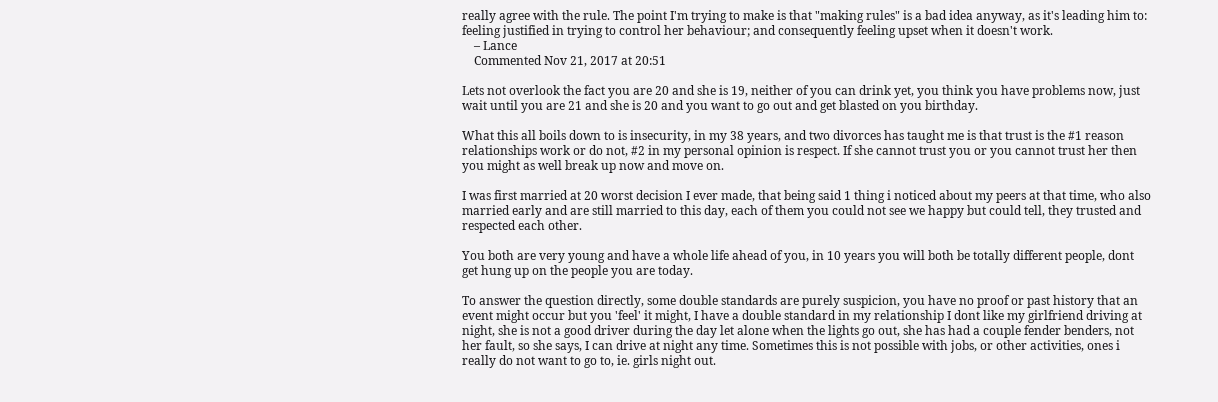really agree with the rule. The point I'm trying to make is that "making rules" is a bad idea anyway, as it's leading him to: feeling justified in trying to control her behaviour; and consequently feeling upset when it doesn't work.
    – Lance
    Commented Nov 21, 2017 at 20:51

Lets not overlook the fact you are 20 and she is 19, neither of you can drink yet, you think you have problems now, just wait until you are 21 and she is 20 and you want to go out and get blasted on you birthday.

What this all boils down to is insecurity, in my 38 years, and two divorces has taught me is that trust is the #1 reason relationships work or do not, #2 in my personal opinion is respect. If she cannot trust you or you cannot trust her then you might as well break up now and move on.

I was first married at 20 worst decision I ever made, that being said 1 thing i noticed about my peers at that time, who also married early and are still married to this day, each of them you could not see we happy but could tell, they trusted and respected each other.

You both are very young and have a whole life ahead of you, in 10 years you will both be totally different people, dont get hung up on the people you are today.

To answer the question directly, some double standards are purely suspicion, you have no proof or past history that an event might occur but you 'feel' it might, I have a double standard in my relationship I dont like my girlfriend driving at night, she is not a good driver during the day let alone when the lights go out, she has had a couple fender benders, not her fault, so she says, I can drive at night any time. Sometimes this is not possible with jobs, or other activities, ones i really do not want to go to, ie. girls night out.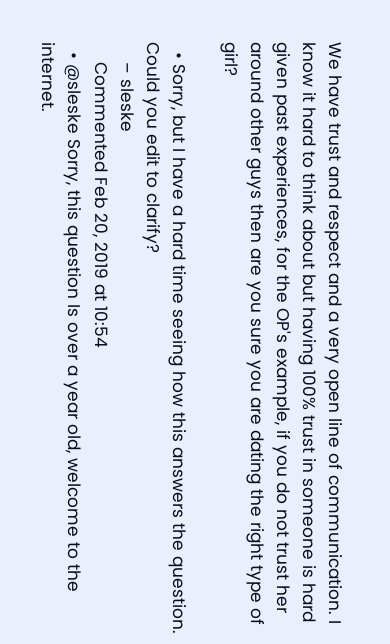We have trust and respect and a very open line of communication. I know it hard to think about but having 100% trust in someone is hard given past experiences, for the OP's example, if you do not trust her around other guys then are you sure you are dating the right type of girl?

  • Sorry, but I have a hard time seeing how this answers the question. Could you edit to clarify?
    – sleske
    Commented Feb 20, 2019 at 10:54
  • @sleske Sorry, this question Is over a year old, welcome to the internet.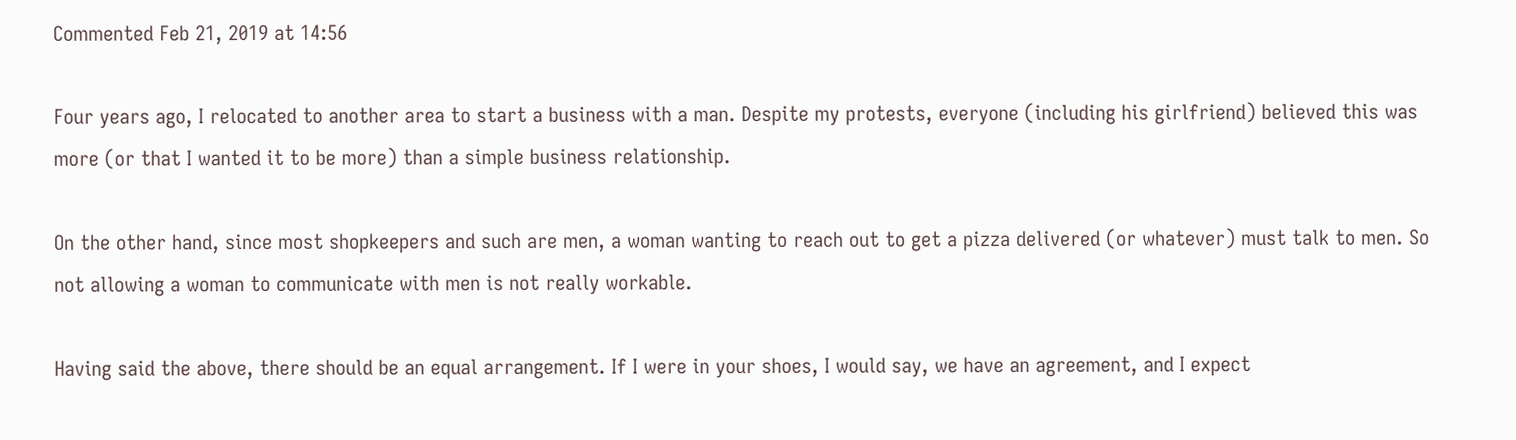Commented Feb 21, 2019 at 14:56

Four years ago, I relocated to another area to start a business with a man. Despite my protests, everyone (including his girlfriend) believed this was more (or that I wanted it to be more) than a simple business relationship.

On the other hand, since most shopkeepers and such are men, a woman wanting to reach out to get a pizza delivered (or whatever) must talk to men. So not allowing a woman to communicate with men is not really workable.

Having said the above, there should be an equal arrangement. If I were in your shoes, I would say, we have an agreement, and I expect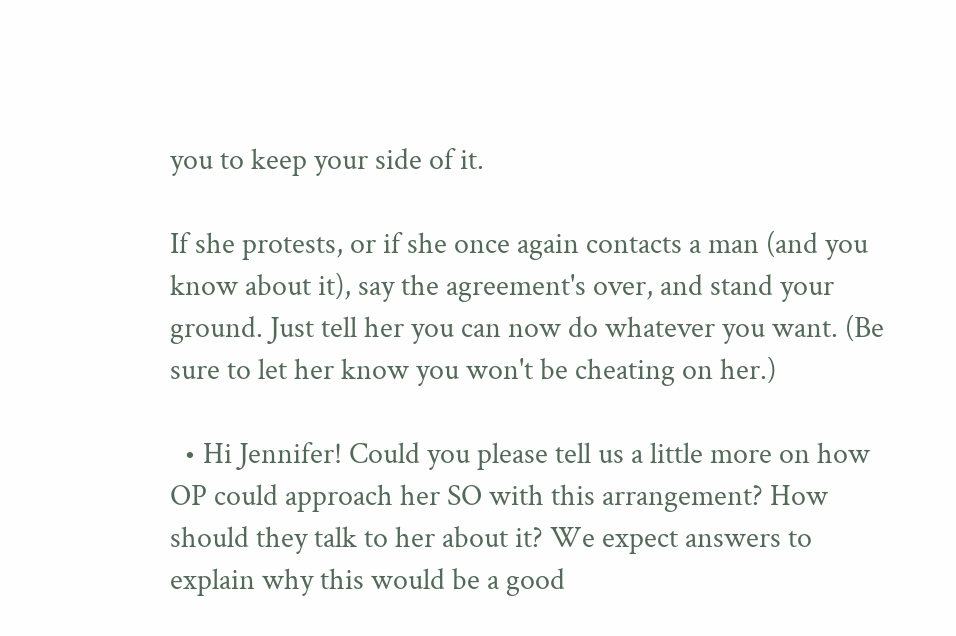you to keep your side of it.

If she protests, or if she once again contacts a man (and you know about it), say the agreement's over, and stand your ground. Just tell her you can now do whatever you want. (Be sure to let her know you won't be cheating on her.)

  • Hi Jennifer! Could you please tell us a little more on how OP could approach her SO with this arrangement? How should they talk to her about it? We expect answers to explain why this would be a good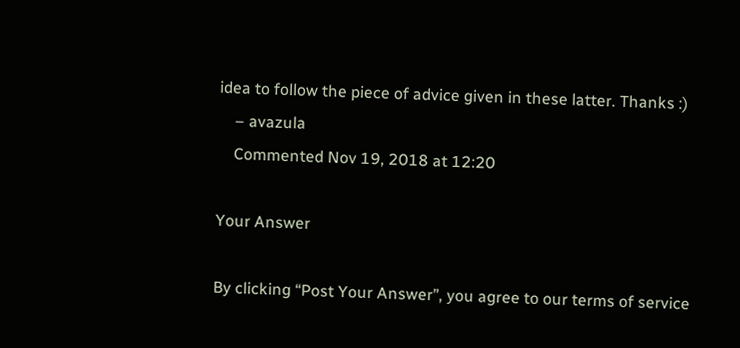idea to follow the piece of advice given in these latter. Thanks :)
    – avazula
    Commented Nov 19, 2018 at 12:20

Your Answer

By clicking “Post Your Answer”, you agree to our terms of service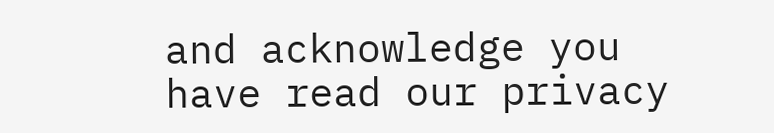and acknowledge you have read our privacy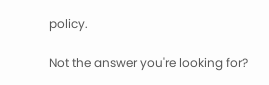policy.

Not the answer you're looking for?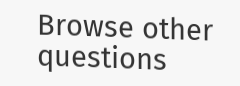Browse other questions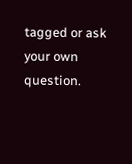tagged or ask your own question.